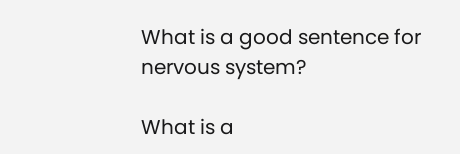What is a good sentence for nervous system?

What is a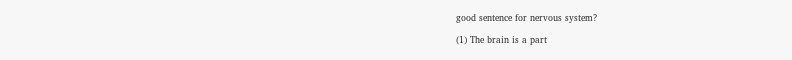good sentence for nervous system?

(1) The brain is a part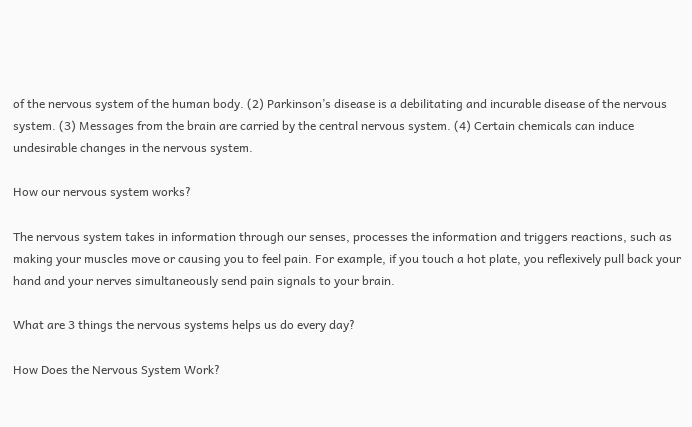of the nervous system of the human body. (2) Parkinson’s disease is a debilitating and incurable disease of the nervous system. (3) Messages from the brain are carried by the central nervous system. (4) Certain chemicals can induce undesirable changes in the nervous system.

How our nervous system works?

The nervous system takes in information through our senses, processes the information and triggers reactions, such as making your muscles move or causing you to feel pain. For example, if you touch a hot plate, you reflexively pull back your hand and your nerves simultaneously send pain signals to your brain.

What are 3 things the nervous systems helps us do every day?

How Does the Nervous System Work?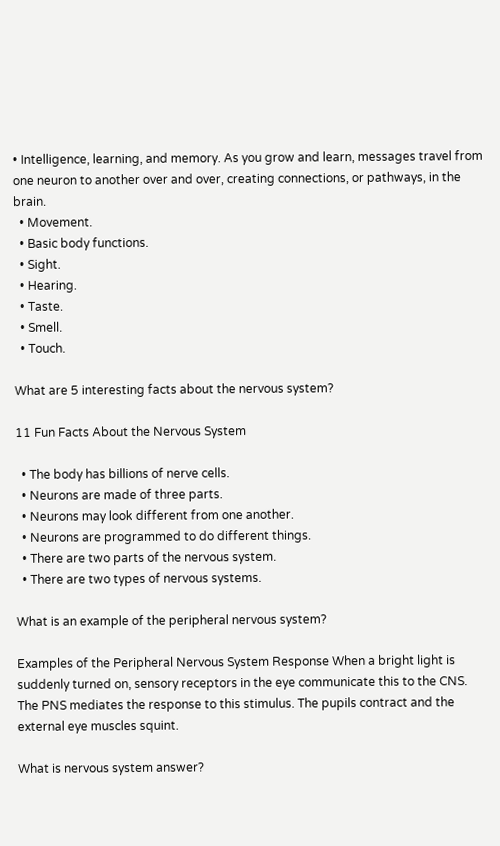• Intelligence, learning, and memory. As you grow and learn, messages travel from one neuron to another over and over, creating connections, or pathways, in the brain.
  • Movement.
  • Basic body functions.
  • Sight.
  • Hearing.
  • Taste.
  • Smell.
  • Touch.

What are 5 interesting facts about the nervous system?

11 Fun Facts About the Nervous System

  • The body has billions of nerve cells.
  • Neurons are made of three parts.
  • Neurons may look different from one another.
  • Neurons are programmed to do different things.
  • There are two parts of the nervous system.
  • There are two types of nervous systems.

What is an example of the peripheral nervous system?

Examples of the Peripheral Nervous System Response When a bright light is suddenly turned on, sensory receptors in the eye communicate this to the CNS. The PNS mediates the response to this stimulus. The pupils contract and the external eye muscles squint.

What is nervous system answer?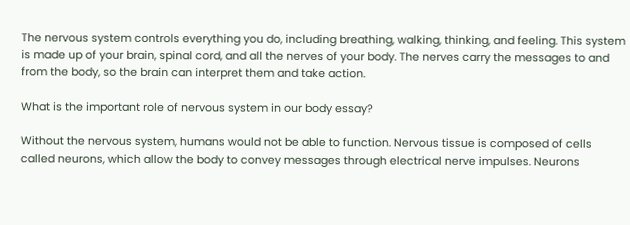The nervous system controls everything you do, including breathing, walking, thinking, and feeling. This system is made up of your brain, spinal cord, and all the nerves of your body. The nerves carry the messages to and from the body, so the brain can interpret them and take action.

What is the important role of nervous system in our body essay?

Without the nervous system, humans would not be able to function. Nervous tissue is composed of cells called neurons, which allow the body to convey messages through electrical nerve impulses. Neurons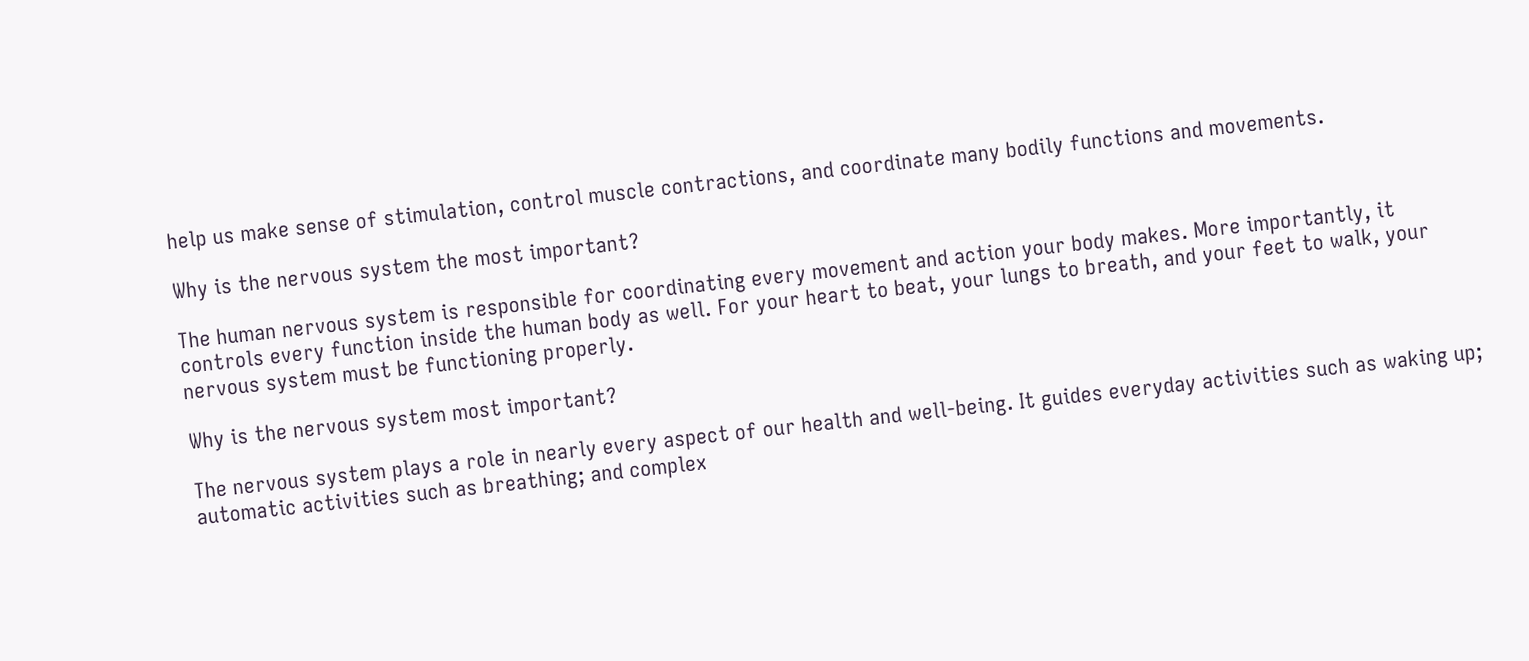help us make sense of stimulation, control muscle contractions, and coordinate many bodily functions and movements.

Why is the nervous system the most important?

The human nervous system is responsible for coordinating every movement and action your body makes. More importantly, it controls every function inside the human body as well. For your heart to beat, your lungs to breath, and your feet to walk, your nervous system must be functioning properly.

Why is the nervous system most important?

The nervous system plays a role in nearly every aspect of our health and well-being. It guides everyday activities such as waking up; automatic activities such as breathing; and complex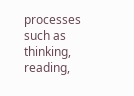processes such as thinking, reading,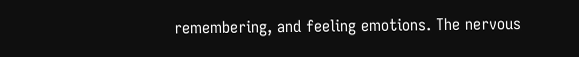remembering, and feeling emotions. The nervous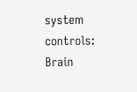system controls: Brain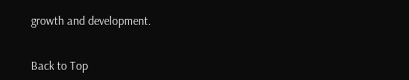growth and development.


Back to Top